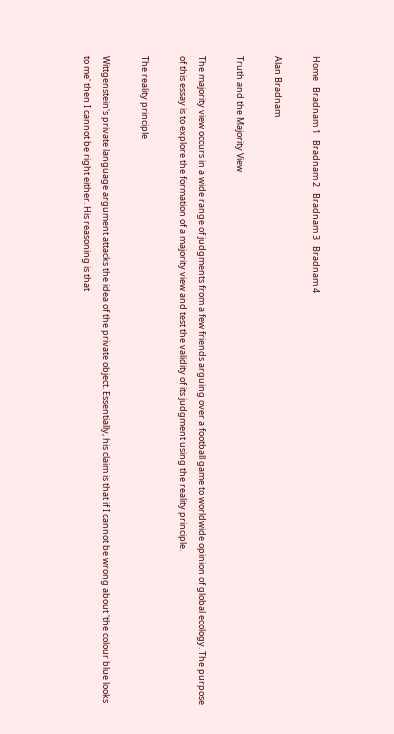Home   Bradnam 1   Bradnam 2   Bradnam 3   Bradnam 4

Alan Bradnam

Truth and the Majority View

The majority view occurs in a wide range of judgments from a few friends arguing over a football game to worldwide opinion of global ecology. The purpose of this essay is to explore the formation of a majority view and test the validity of its judgment using the reality principle.

The reality principle

Wittgenstein's private language argument attacks the idea of the private object. Essentially, his claim is that if I cannot be wrong about 'the colour blue looks to me' then I cannot be right either. His reasoning is that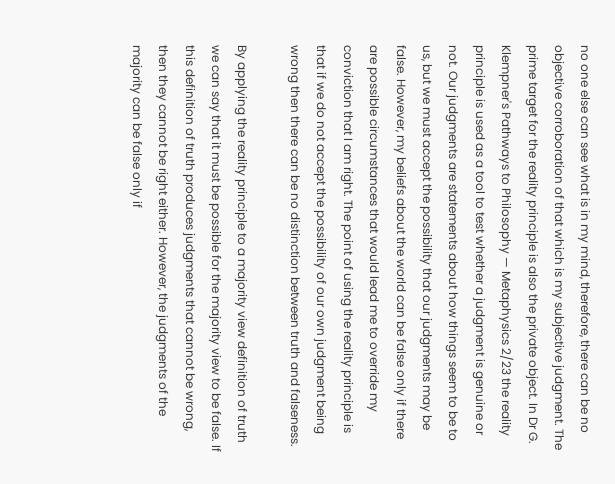no one else can see what is in my mind, therefore, there can be no objective corroboration of that which is my subjective judgment. The prime target for the reality principle is also the private object. In Dr G. Klempner's Pathways to Philosophy — Metaphysics 2/23 the reality principle is used as a tool to test whether a judgment is genuine or not. Our judgments are statements about how things seem to be to us, but we must accept the possibility that our judgments may be false. However, my beliefs about the world can be false only if there are possible circumstances that would lead me to override my conviction that I am right. The point of using the reality principle is that if we do not accept the possibility of our own judgment being wrong then there can be no distinction between truth and falseness.

By applying the reality principle to a majority view definition of truth we can say that it must be possible for the majority view to be false. If this definition of truth produces judgments that cannot be wrong, then they cannot be right either. However, the judgments of the majority can be false only if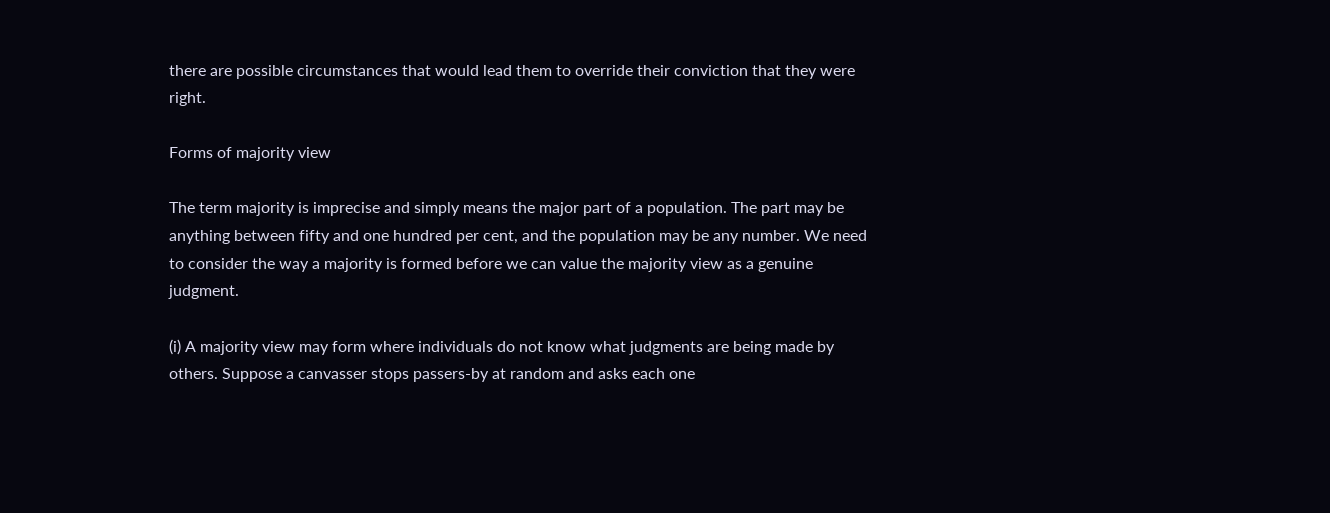there are possible circumstances that would lead them to override their conviction that they were right.

Forms of majority view

The term majority is imprecise and simply means the major part of a population. The part may be anything between fifty and one hundred per cent, and the population may be any number. We need to consider the way a majority is formed before we can value the majority view as a genuine judgment.

(i) A majority view may form where individuals do not know what judgments are being made by others. Suppose a canvasser stops passers-by at random and asks each one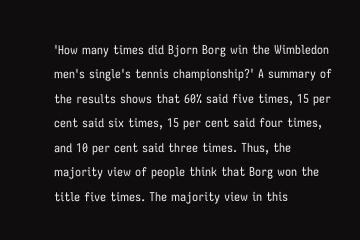'How many times did Bjorn Borg win the Wimbledon men's single's tennis championship?' A summary of the results shows that 60% said five times, 15 per cent said six times, 15 per cent said four times, and 10 per cent said three times. Thus, the majority view of people think that Borg won the title five times. The majority view in this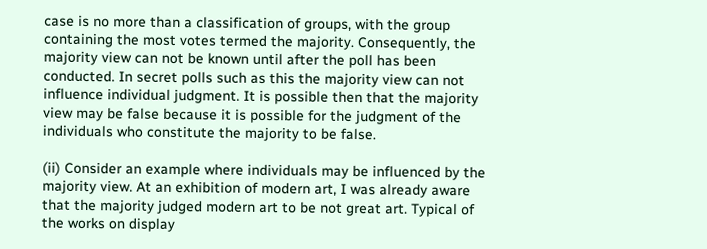case is no more than a classification of groups, with the group containing the most votes termed the majority. Consequently, the majority view can not be known until after the poll has been conducted. In secret polls such as this the majority view can not influence individual judgment. It is possible then that the majority view may be false because it is possible for the judgment of the individuals who constitute the majority to be false.

(ii) Consider an example where individuals may be influenced by the majority view. At an exhibition of modern art, I was already aware that the majority judged modern art to be not great art. Typical of the works on display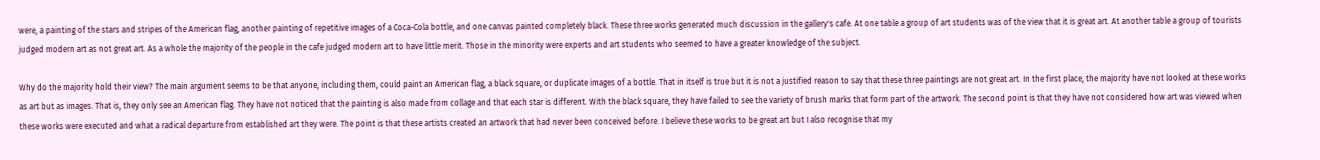were, a painting of the stars and stripes of the American flag, another painting of repetitive images of a Coca-Cola bottle, and one canvas painted completely black. These three works generated much discussion in the gallery's cafe. At one table a group of art students was of the view that it is great art. At another table a group of tourists judged modern art as not great art. As a whole the majority of the people in the cafe judged modern art to have little merit. Those in the minority were experts and art students who seemed to have a greater knowledge of the subject.

Why do the majority hold their view? The main argument seems to be that anyone, including them, could paint an American flag, a black square, or duplicate images of a bottle. That in itself is true but it is not a justified reason to say that these three paintings are not great art. In the first place, the majority have not looked at these works as art but as images. That is, they only see an American flag. They have not noticed that the painting is also made from collage and that each star is different. With the black square, they have failed to see the variety of brush marks that form part of the artwork. The second point is that they have not considered how art was viewed when these works were executed and what a radical departure from established art they were. The point is that these artists created an artwork that had never been conceived before. I believe these works to be great art but I also recognise that my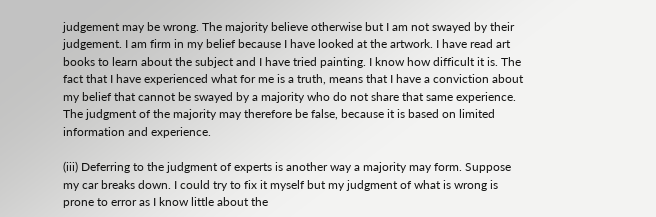judgement may be wrong. The majority believe otherwise but I am not swayed by their judgement. I am firm in my belief because I have looked at the artwork. I have read art books to learn about the subject and I have tried painting. I know how difficult it is. The fact that I have experienced what for me is a truth, means that I have a conviction about my belief that cannot be swayed by a majority who do not share that same experience. The judgment of the majority may therefore be false, because it is based on limited information and experience.

(iii) Deferring to the judgment of experts is another way a majority may form. Suppose my car breaks down. I could try to fix it myself but my judgment of what is wrong is prone to error as I know little about the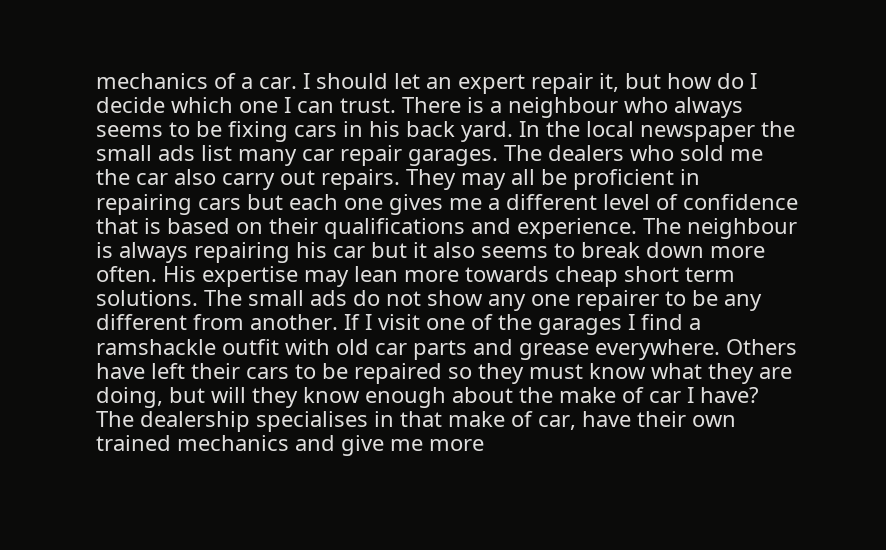mechanics of a car. I should let an expert repair it, but how do I decide which one I can trust. There is a neighbour who always seems to be fixing cars in his back yard. In the local newspaper the small ads list many car repair garages. The dealers who sold me the car also carry out repairs. They may all be proficient in repairing cars but each one gives me a different level of confidence that is based on their qualifications and experience. The neighbour is always repairing his car but it also seems to break down more often. His expertise may lean more towards cheap short term solutions. The small ads do not show any one repairer to be any different from another. If I visit one of the garages I find a ramshackle outfit with old car parts and grease everywhere. Others have left their cars to be repaired so they must know what they are doing, but will they know enough about the make of car I have? The dealership specialises in that make of car, have their own trained mechanics and give me more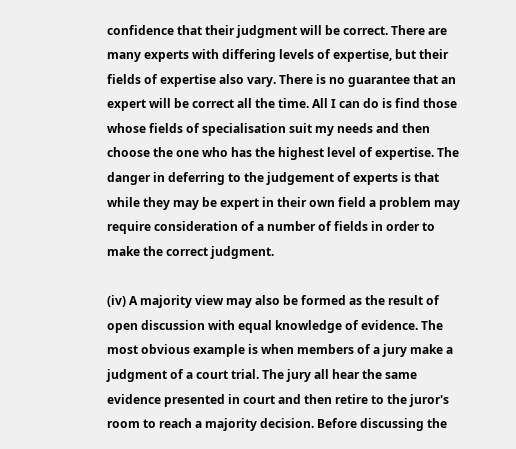confidence that their judgment will be correct. There are many experts with differing levels of expertise, but their fields of expertise also vary. There is no guarantee that an expert will be correct all the time. All I can do is find those whose fields of specialisation suit my needs and then choose the one who has the highest level of expertise. The danger in deferring to the judgement of experts is that while they may be expert in their own field a problem may require consideration of a number of fields in order to make the correct judgment.

(iv) A majority view may also be formed as the result of open discussion with equal knowledge of evidence. The most obvious example is when members of a jury make a judgment of a court trial. The jury all hear the same evidence presented in court and then retire to the juror's room to reach a majority decision. Before discussing the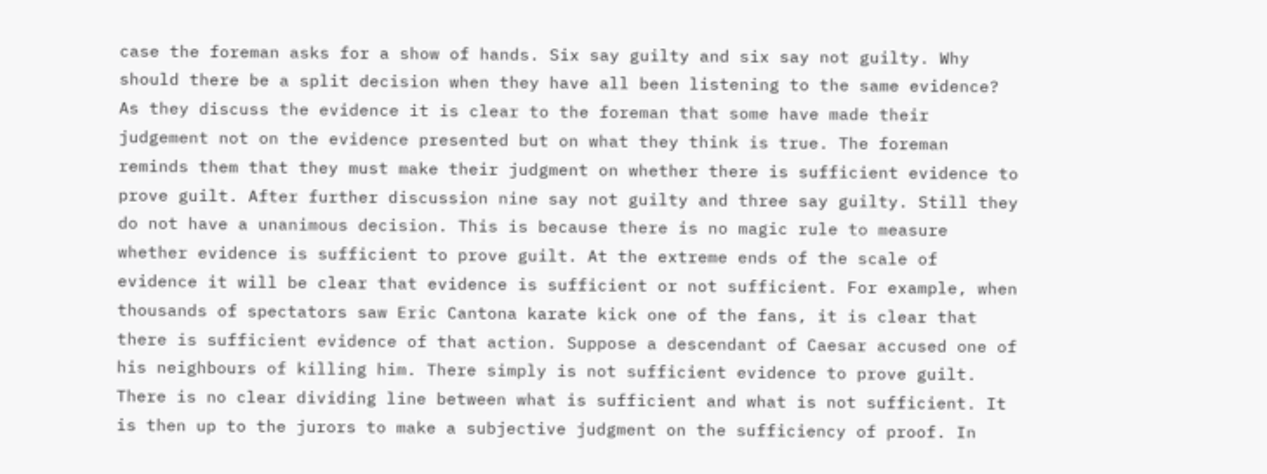case the foreman asks for a show of hands. Six say guilty and six say not guilty. Why should there be a split decision when they have all been listening to the same evidence? As they discuss the evidence it is clear to the foreman that some have made their judgement not on the evidence presented but on what they think is true. The foreman reminds them that they must make their judgment on whether there is sufficient evidence to prove guilt. After further discussion nine say not guilty and three say guilty. Still they do not have a unanimous decision. This is because there is no magic rule to measure whether evidence is sufficient to prove guilt. At the extreme ends of the scale of evidence it will be clear that evidence is sufficient or not sufficient. For example, when thousands of spectators saw Eric Cantona karate kick one of the fans, it is clear that there is sufficient evidence of that action. Suppose a descendant of Caesar accused one of his neighbours of killing him. There simply is not sufficient evidence to prove guilt. There is no clear dividing line between what is sufficient and what is not sufficient. It is then up to the jurors to make a subjective judgment on the sufficiency of proof. In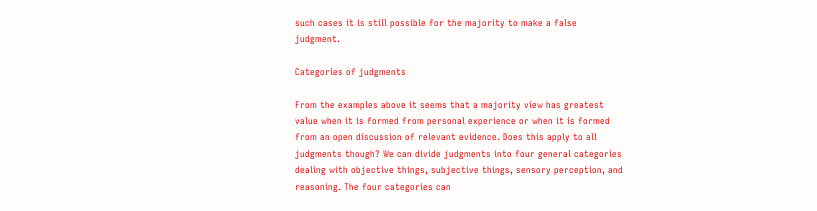such cases it is still possible for the majority to make a false judgment.

Categories of judgments

From the examples above it seems that a majority view has greatest value when it is formed from personal experience or when it is formed from an open discussion of relevant evidence. Does this apply to all judgments though? We can divide judgments into four general categories dealing with objective things, subjective things, sensory perception, and reasoning. The four categories can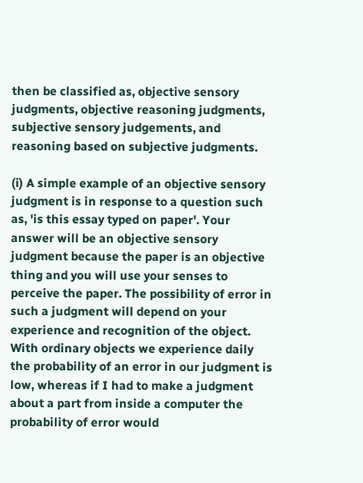then be classified as, objective sensory judgments, objective reasoning judgments, subjective sensory judgements, and reasoning based on subjective judgments.

(i) A simple example of an objective sensory judgment is in response to a question such as, 'is this essay typed on paper'. Your answer will be an objective sensory judgment because the paper is an objective thing and you will use your senses to perceive the paper. The possibility of error in such a judgment will depend on your experience and recognition of the object. With ordinary objects we experience daily the probability of an error in our judgment is low, whereas if I had to make a judgment about a part from inside a computer the probability of error would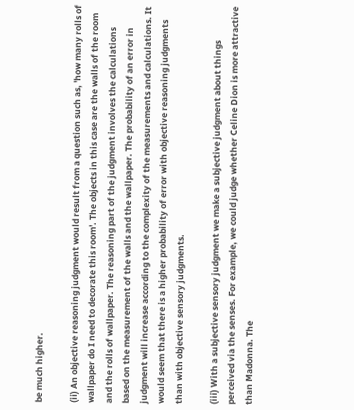be much higher.

(ii) An objective reasoning judgment would result from a question such as, 'how many rolls of wallpaper do I need to decorate this room'. The objects in this case are the walls of the room and the rolls of wallpaper. The reasoning part of the judgment involves the calculations based on the measurement of the walls and the wallpaper. The probability of an error in judgment will increase according to the complexity of the measurements and calculations. It would seem that there is a higher probability of error with objective reasoning judgments than with objective sensory judgments.

(iii) With a subjective sensory judgment we make a subjective judgment about things perceived via the senses. For example, we could judge whether Celine Dion is more attractive than Madonna. The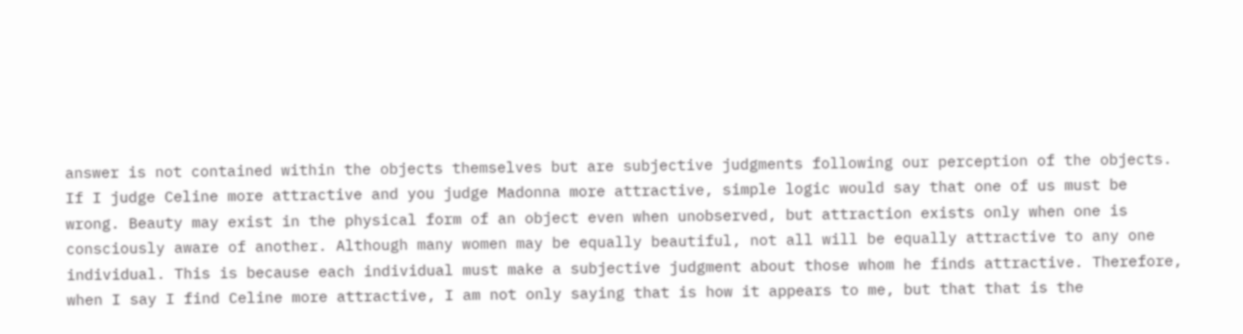answer is not contained within the objects themselves but are subjective judgments following our perception of the objects. If I judge Celine more attractive and you judge Madonna more attractive, simple logic would say that one of us must be wrong. Beauty may exist in the physical form of an object even when unobserved, but attraction exists only when one is consciously aware of another. Although many women may be equally beautiful, not all will be equally attractive to any one individual. This is because each individual must make a subjective judgment about those whom he finds attractive. Therefore, when I say I find Celine more attractive, I am not only saying that is how it appears to me, but that that is the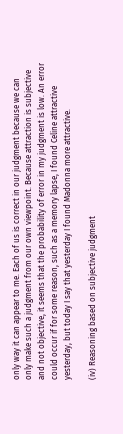only way it can appear to me. Each of us is correct in our judgment because we can only make such a judgment from our own viewpoint. Because attraction is subjective and not objective, it seems that the probability of error in my judgment is low. An error could occur if for some reason, such as a memory lapse, I found Celine attractive yesterday, but today I say that yesterday I found Madonna more attractive.

(iv) Reasoning based on subjective judgment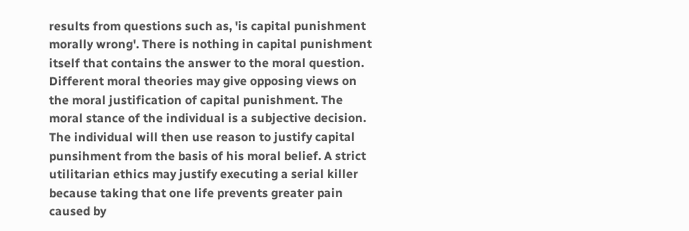results from questions such as, 'is capital punishment morally wrong'. There is nothing in capital punishment itself that contains the answer to the moral question. Different moral theories may give opposing views on the moral justification of capital punishment. The moral stance of the individual is a subjective decision. The individual will then use reason to justify capital punsihment from the basis of his moral belief. A strict utilitarian ethics may justify executing a serial killer because taking that one life prevents greater pain caused by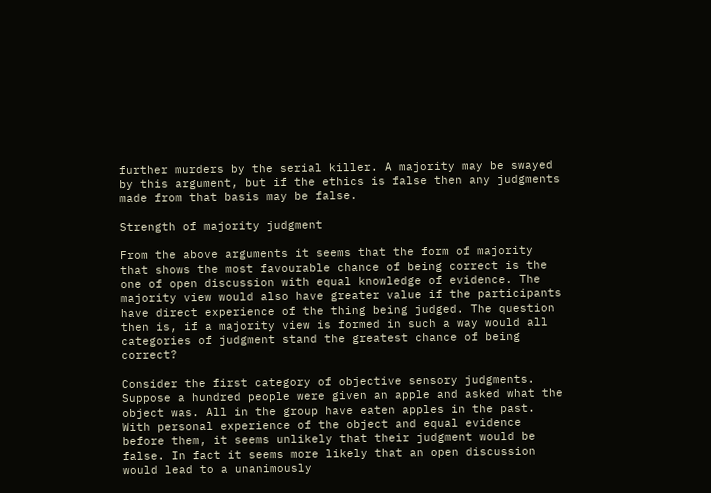further murders by the serial killer. A majority may be swayed by this argument, but if the ethics is false then any judgments made from that basis may be false.

Strength of majority judgment

From the above arguments it seems that the form of majority that shows the most favourable chance of being correct is the one of open discussion with equal knowledge of evidence. The majority view would also have greater value if the participants have direct experience of the thing being judged. The question then is, if a majority view is formed in such a way would all categories of judgment stand the greatest chance of being correct?

Consider the first category of objective sensory judgments. Suppose a hundred people were given an apple and asked what the object was. All in the group have eaten apples in the past. With personal experience of the object and equal evidence before them, it seems unlikely that their judgment would be false. In fact it seems more likely that an open discussion would lead to a unanimously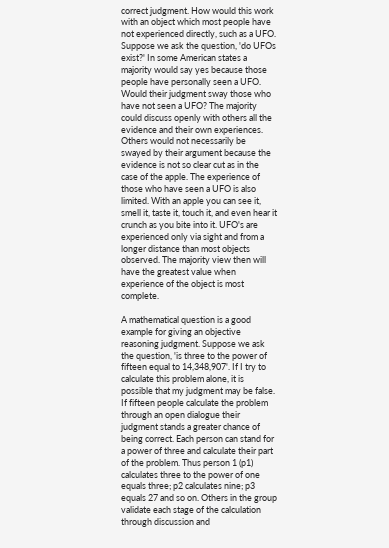correct judgment. How would this work with an object which most people have not experienced directly, such as a UFO. Suppose we ask the question, 'do UFOs exist?' In some American states a majority would say yes because those people have personally seen a UFO. Would their judgment sway those who have not seen a UFO? The majority could discuss openly with others all the evidence and their own experiences. Others would not necessarily be swayed by their argument because the evidence is not so clear cut as in the case of the apple. The experience of those who have seen a UFO is also limited. With an apple you can see it, smell it, taste it, touch it, and even hear it crunch as you bite into it. UFO's are experienced only via sight and from a longer distance than most objects observed. The majority view then will have the greatest value when experience of the object is most complete.

A mathematical question is a good example for giving an objective reasoning judgment. Suppose we ask the question, 'is three to the power of fifteen equal to 14,348,907'. If I try to calculate this problem alone, it is possible that my judgment may be false. If fifteen people calculate the problem through an open dialogue their judgment stands a greater chance of being correct. Each person can stand for a power of three and calculate their part of the problem. Thus person 1 (p1) calculates three to the power of one equals three; p2 calculates nine; p3 equals 27 and so on. Others in the group validate each stage of the calculation through discussion and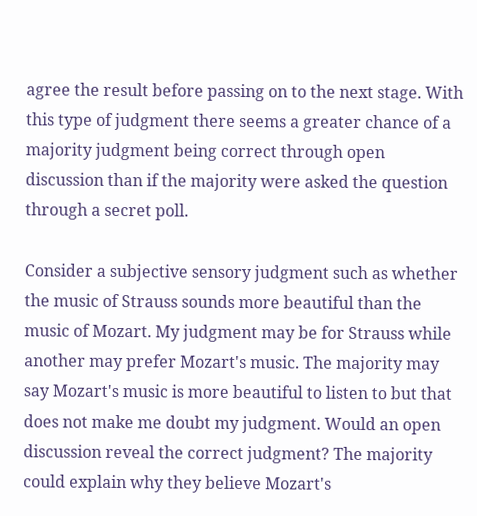agree the result before passing on to the next stage. With this type of judgment there seems a greater chance of a majority judgment being correct through open discussion than if the majority were asked the question through a secret poll.

Consider a subjective sensory judgment such as whether the music of Strauss sounds more beautiful than the music of Mozart. My judgment may be for Strauss while another may prefer Mozart's music. The majority may say Mozart's music is more beautiful to listen to but that does not make me doubt my judgment. Would an open discussion reveal the correct judgment? The majority could explain why they believe Mozart's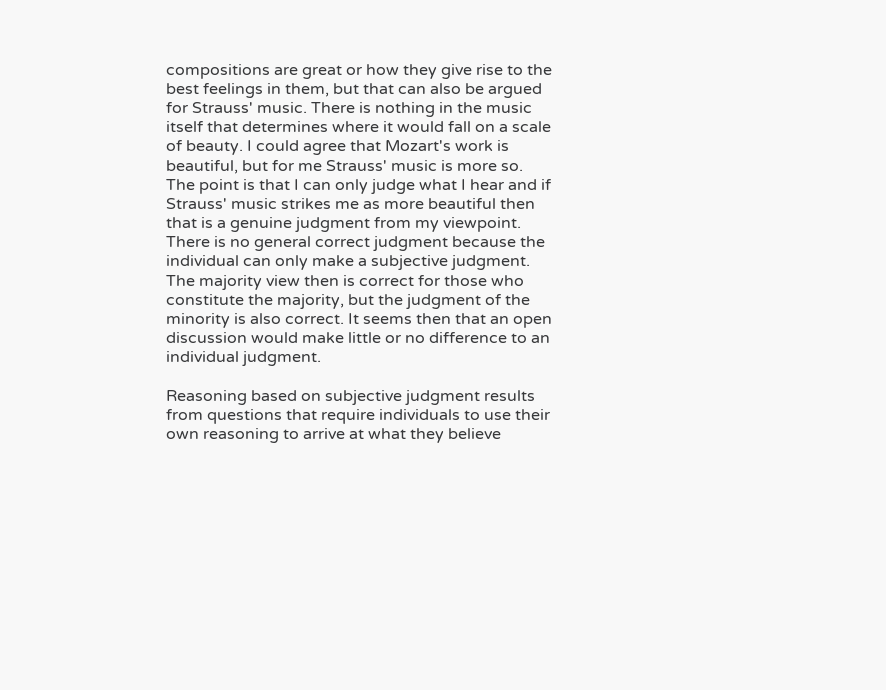compositions are great or how they give rise to the best feelings in them, but that can also be argued for Strauss' music. There is nothing in the music itself that determines where it would fall on a scale of beauty. I could agree that Mozart's work is beautiful, but for me Strauss' music is more so. The point is that I can only judge what I hear and if Strauss' music strikes me as more beautiful then that is a genuine judgment from my viewpoint. There is no general correct judgment because the individual can only make a subjective judgment. The majority view then is correct for those who constitute the majority, but the judgment of the minority is also correct. It seems then that an open discussion would make little or no difference to an individual judgment.

Reasoning based on subjective judgment results from questions that require individuals to use their own reasoning to arrive at what they believe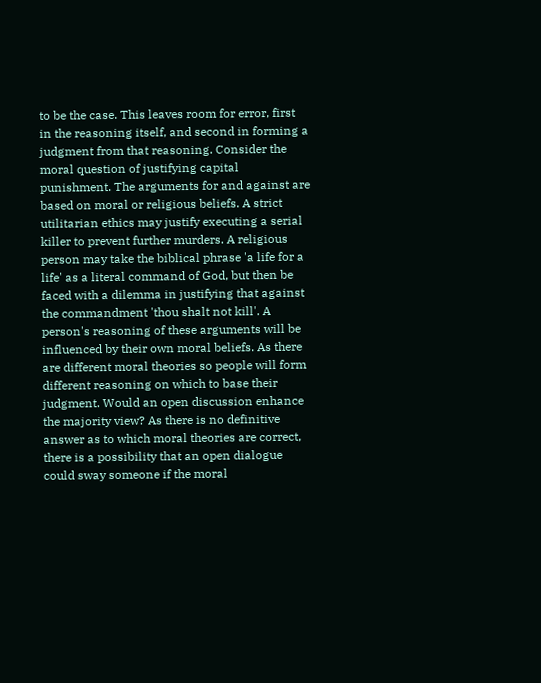to be the case. This leaves room for error, first in the reasoning itself, and second in forming a judgment from that reasoning. Consider the moral question of justifying capital punishment. The arguments for and against are based on moral or religious beliefs. A strict utilitarian ethics may justify executing a serial killer to prevent further murders. A religious person may take the biblical phrase 'a life for a life' as a literal command of God, but then be faced with a dilemma in justifying that against the commandment 'thou shalt not kill'. A person's reasoning of these arguments will be influenced by their own moral beliefs. As there are different moral theories so people will form different reasoning on which to base their judgment. Would an open discussion enhance the majority view? As there is no definitive answer as to which moral theories are correct, there is a possibility that an open dialogue could sway someone if the moral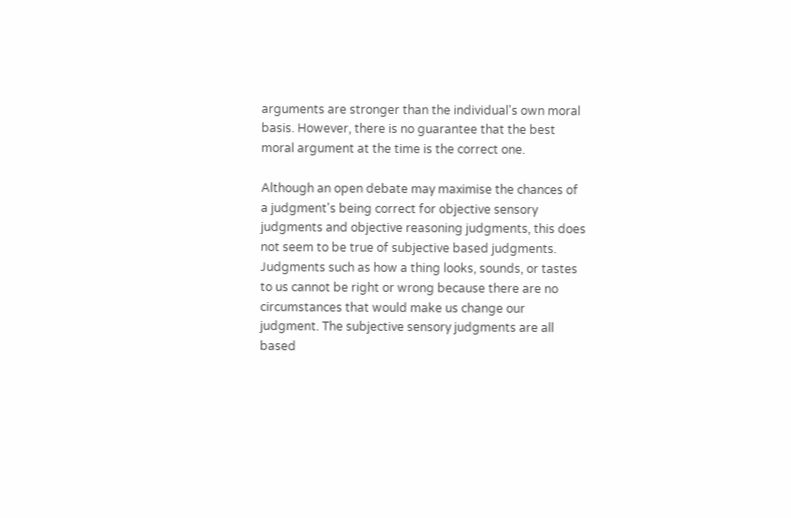arguments are stronger than the individual's own moral basis. However, there is no guarantee that the best moral argument at the time is the correct one.

Although an open debate may maximise the chances of a judgment's being correct for objective sensory judgments and objective reasoning judgments, this does not seem to be true of subjective based judgments. Judgments such as how a thing looks, sounds, or tastes to us cannot be right or wrong because there are no circumstances that would make us change our judgment. The subjective sensory judgments are all based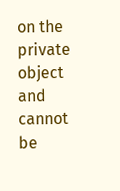on the private object and cannot be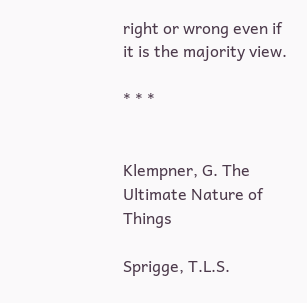right or wrong even if it is the majority view.

* * *


Klempner, G. The Ultimate Nature of Things

Sprigge, T.L.S.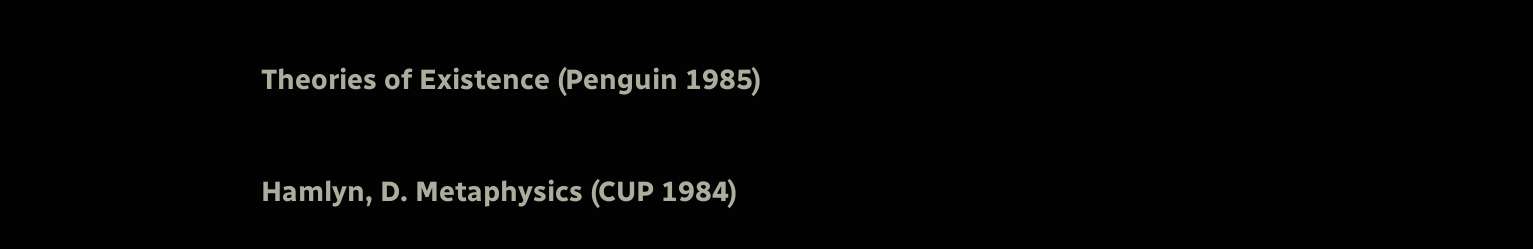Theories of Existence (Penguin 1985)

Hamlyn, D. Metaphysics (CUP 1984)